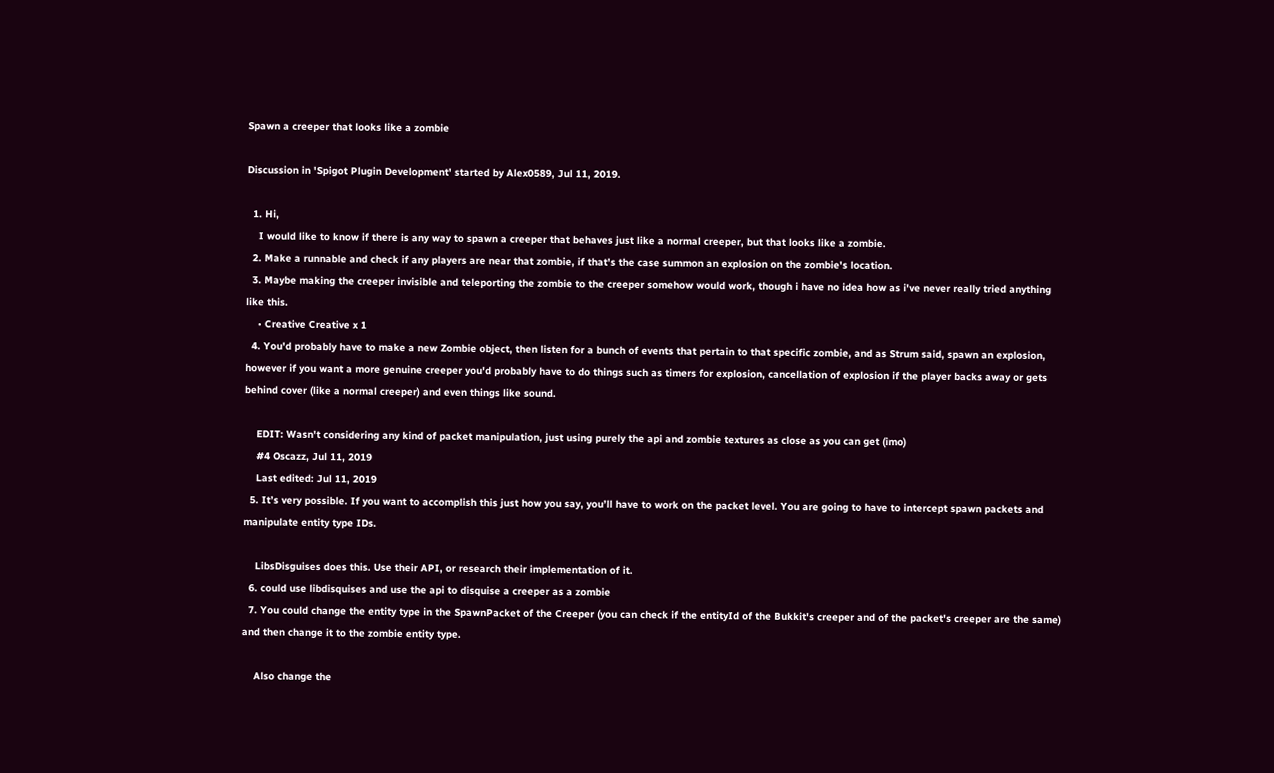Spawn a creeper that looks like a zombie

Discussion in 'Spigot Plugin Development' started by Alex0589, Jul 11, 2019.

  1. Hi,
    I would like to know if there is any way to spawn a creeper that behaves just like a normal creeper, but that looks like a zombie.
  2. Make a runnable and check if any players are near that zombie, if that's the case summon an explosion on the zombie's location.
  3. Maybe making the creeper invisible and teleporting the zombie to the creeper somehow would work, though i have no idea how as i've never really tried anything like this.
    • Creative Creative x 1
  4. You'd probably have to make a new Zombie object, then listen for a bunch of events that pertain to that specific zombie, and as Strum said, spawn an explosion, however if you want a more genuine creeper you'd probably have to do things such as timers for explosion, cancellation of explosion if the player backs away or gets behind cover (like a normal creeper) and even things like sound.

    EDIT: Wasn't considering any kind of packet manipulation, just using purely the api and zombie textures as close as you can get (imo)
    #4 Oscazz, Jul 11, 2019
    Last edited: Jul 11, 2019
  5. It’s very possible. If you want to accomplish this just how you say, you’ll have to work on the packet level. You are going to have to intercept spawn packets and manipulate entity type IDs.

    LibsDisguises does this. Use their API, or research their implementation of it.
  6. could use libdisquises and use the api to disquise a creeper as a zombie
  7. You could change the entity type in the SpawnPacket of the Creeper (you can check if the entityId of the Bukkit's creeper and of the packet's creeper are the same) and then change it to the zombie entity type.

    Also change the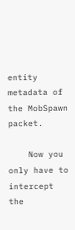entity metadata of the MobSpawn packet.

    Now you only have to intercept the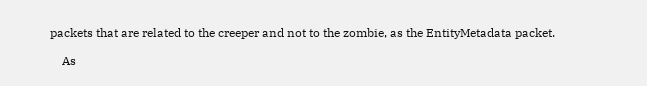packets that are related to the creeper and not to the zombie, as the EntityMetadata packet.

    As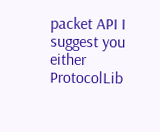packet API I suggest you either ProtocolLib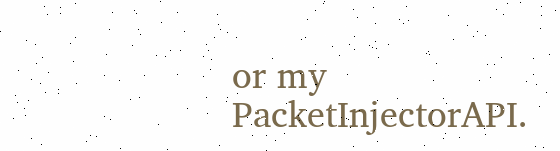or my PacketInjectorAPI.